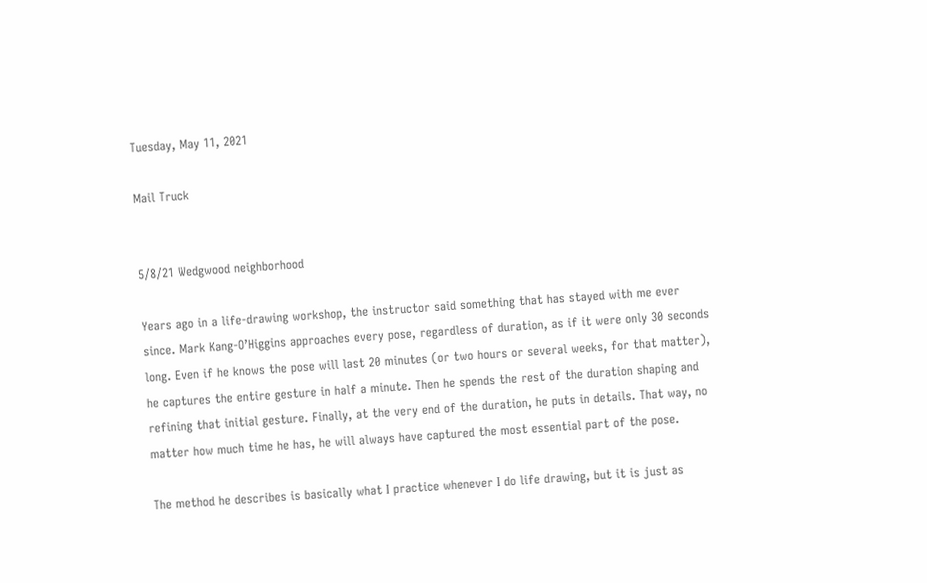Tuesday, May 11, 2021

Mail Truck


5/8/21 Wedgwood neighborhood

Years ago in a life-drawing workshop, the instructor said something that has stayed with me ever since. Mark Kang-O’Higgins approaches every pose, regardless of duration, as if it were only 30 seconds long. Even if he knows the pose will last 20 minutes (or two hours or several weeks, for that matter), he captures the entire gesture in half a minute. Then he spends the rest of the duration shaping and refining that initial gesture. Finally, at the very end of the duration, he puts in details. That way, no matter how much time he has, he will always have captured the most essential part of the pose.

The method he describes is basically what I practice whenever I do life drawing, but it is just as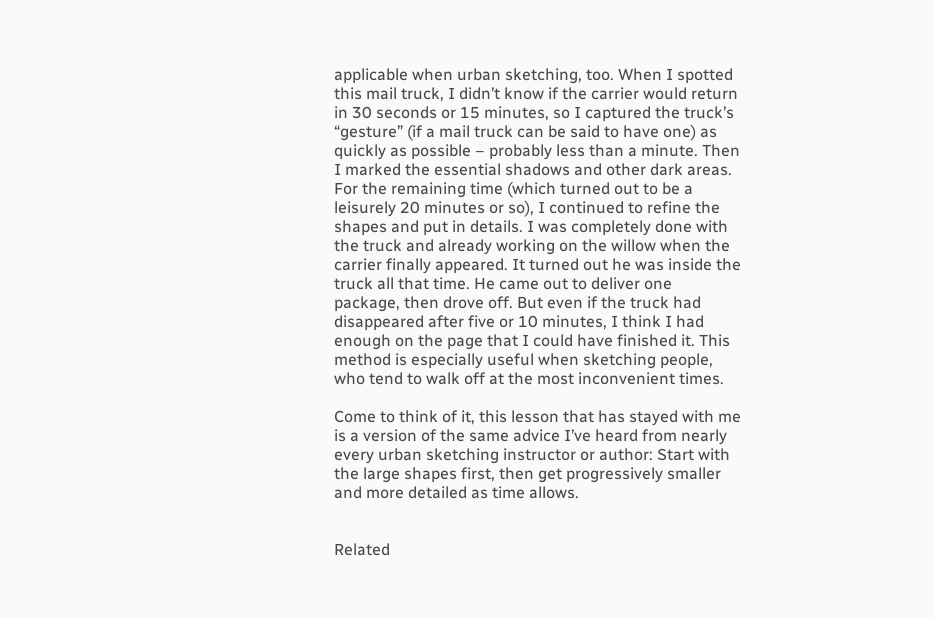applicable when urban sketching, too. When I spotted this mail truck, I didn’t know if the carrier would return in 30 seconds or 15 minutes, so I captured the truck’s “gesture” (if a mail truck can be said to have one) as quickly as possible – probably less than a minute. Then I marked the essential shadows and other dark areas. For the remaining time (which turned out to be a leisurely 20 minutes or so), I continued to refine the shapes and put in details. I was completely done with the truck and already working on the willow when the carrier finally appeared. It turned out he was inside the truck all that time. He came out to deliver one package, then drove off. But even if the truck had disappeared after five or 10 minutes, I think I had enough on the page that I could have finished it. This method is especially useful when sketching people, who tend to walk off at the most inconvenient times.

Come to think of it, this lesson that has stayed with me is a version of the same advice I’ve heard from nearly every urban sketching instructor or author: Start with the large shapes first, then get progressively smaller and more detailed as time allows.


Related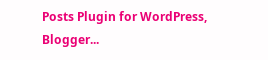Posts Plugin for WordPress, Blogger...